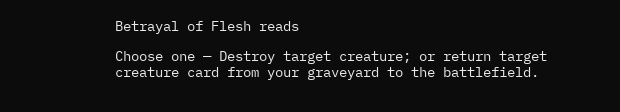Betrayal of Flesh reads

Choose one — Destroy target creature; or return target creature card from your graveyard to the battlefield.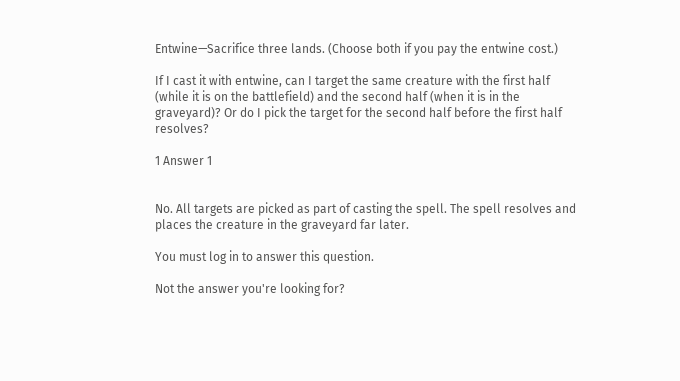Entwine—Sacrifice three lands. (Choose both if you pay the entwine cost.)

If I cast it with entwine, can I target the same creature with the first half (while it is on the battlefield) and the second half (when it is in the graveyard)? Or do I pick the target for the second half before the first half resolves?

1 Answer 1


No. All targets are picked as part of casting the spell. The spell resolves and places the creature in the graveyard far later.

You must log in to answer this question.

Not the answer you're looking for?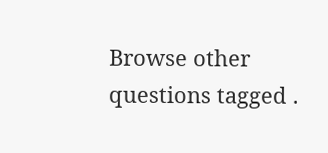Browse other questions tagged .